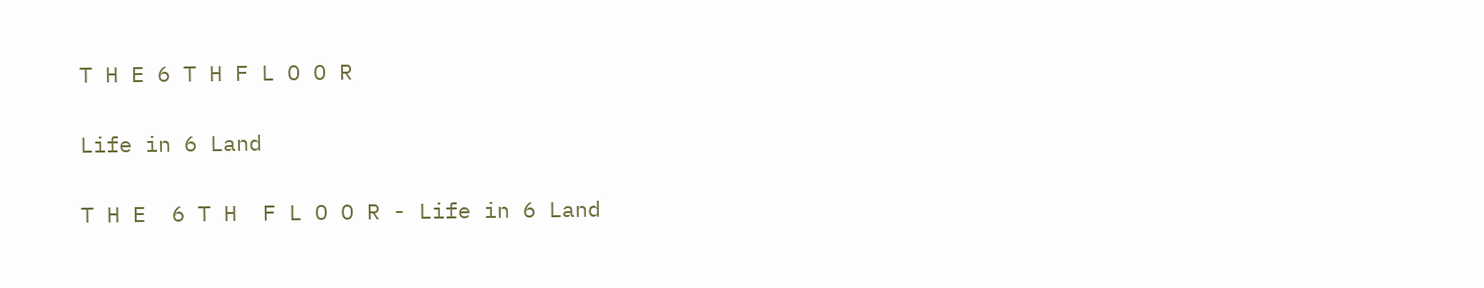T H E 6 T H F L O O R

Life in 6 Land

T H E  6 T H  F L O O R - Life in 6 Land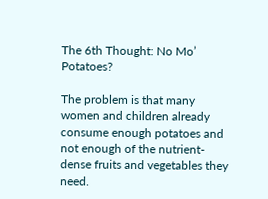The 6th Thought: No Mo’ Potatoes?

The problem is that many women and children already consume enough potatoes and not enough of the nutrient-dense fruits and vegetables they need.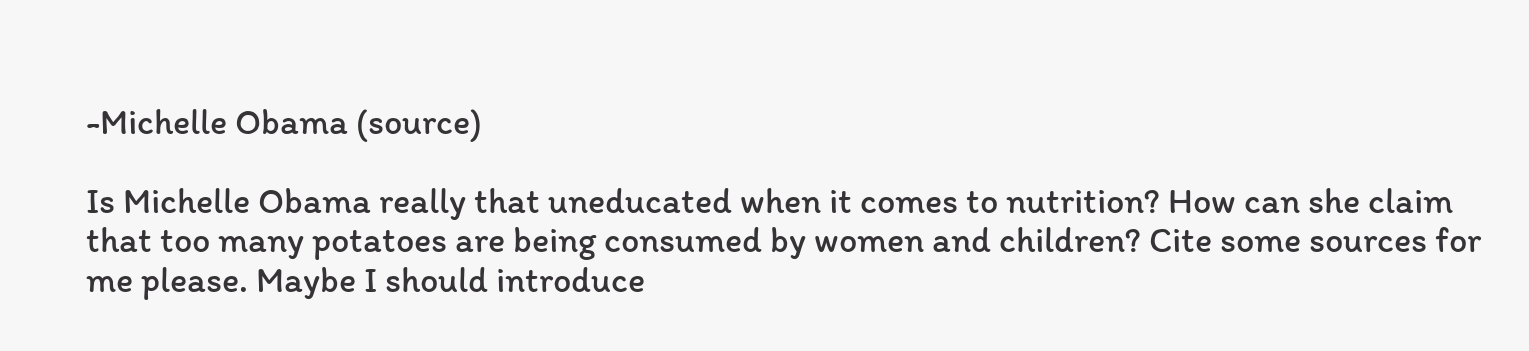-Michelle Obama (source)

Is Michelle Obama really that uneducated when it comes to nutrition? How can she claim that too many potatoes are being consumed by women and children? Cite some sources for me please. Maybe I should introduce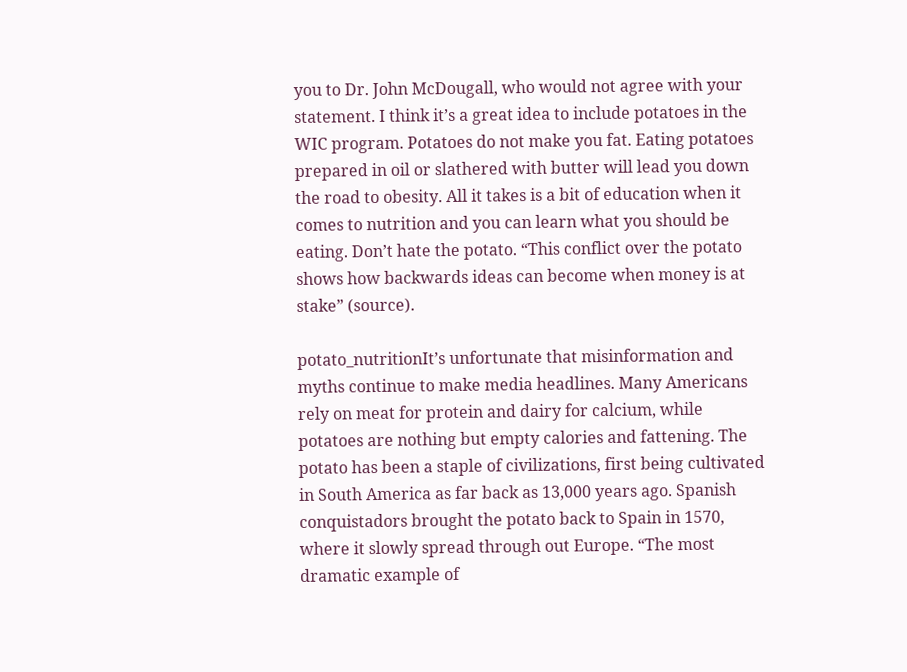you to Dr. John McDougall, who would not agree with your statement. I think it’s a great idea to include potatoes in the WIC program. Potatoes do not make you fat. Eating potatoes prepared in oil or slathered with butter will lead you down the road to obesity. All it takes is a bit of education when it comes to nutrition and you can learn what you should be eating. Don’t hate the potato. “This conflict over the potato shows how backwards ideas can become when money is at stake” (source).

potato_nutritionIt’s unfortunate that misinformation and myths continue to make media headlines. Many Americans rely on meat for protein and dairy for calcium, while potatoes are nothing but empty calories and fattening. The potato has been a staple of civilizations, first being cultivated in South America as far back as 13,000 years ago. Spanish conquistadors brought the potato back to Spain in 1570, where it slowly spread through out Europe. “The most dramatic example of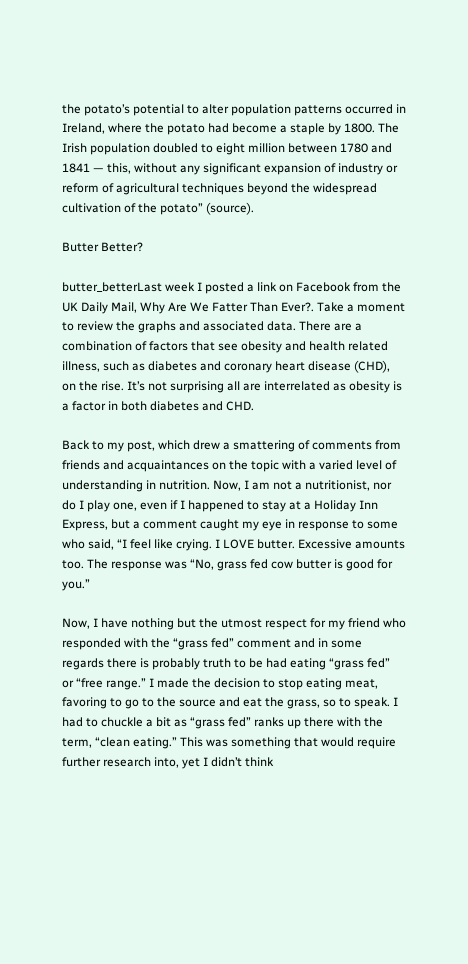the potato’s potential to alter population patterns occurred in Ireland, where the potato had become a staple by 1800. The Irish population doubled to eight million between 1780 and 1841 — this, without any significant expansion of industry or reform of agricultural techniques beyond the widespread cultivation of the potato” (source).

Butter Better?

butter_betterLast week I posted a link on Facebook from the UK Daily Mail, Why Are We Fatter Than Ever?. Take a moment to review the graphs and associated data. There are a combination of factors that see obesity and health related illness, such as diabetes and coronary heart disease (CHD), on the rise. It’s not surprising all are interrelated as obesity is a factor in both diabetes and CHD.

Back to my post, which drew a smattering of comments from friends and acquaintances on the topic with a varied level of understanding in nutrition. Now, I am not a nutritionist, nor do I play one, even if I happened to stay at a Holiday Inn Express, but a comment caught my eye in response to some who said, “I feel like crying. I LOVE butter. Excessive amounts too. The response was “No, grass fed cow butter is good for you.”

Now, I have nothing but the utmost respect for my friend who responded with the “grass fed” comment and in some regards there is probably truth to be had eating “grass fed”  or “free range.” I made the decision to stop eating meat, favoring to go to the source and eat the grass, so to speak. I had to chuckle a bit as “grass fed” ranks up there with the term, “clean eating.” This was something that would require further research into, yet I didn’t think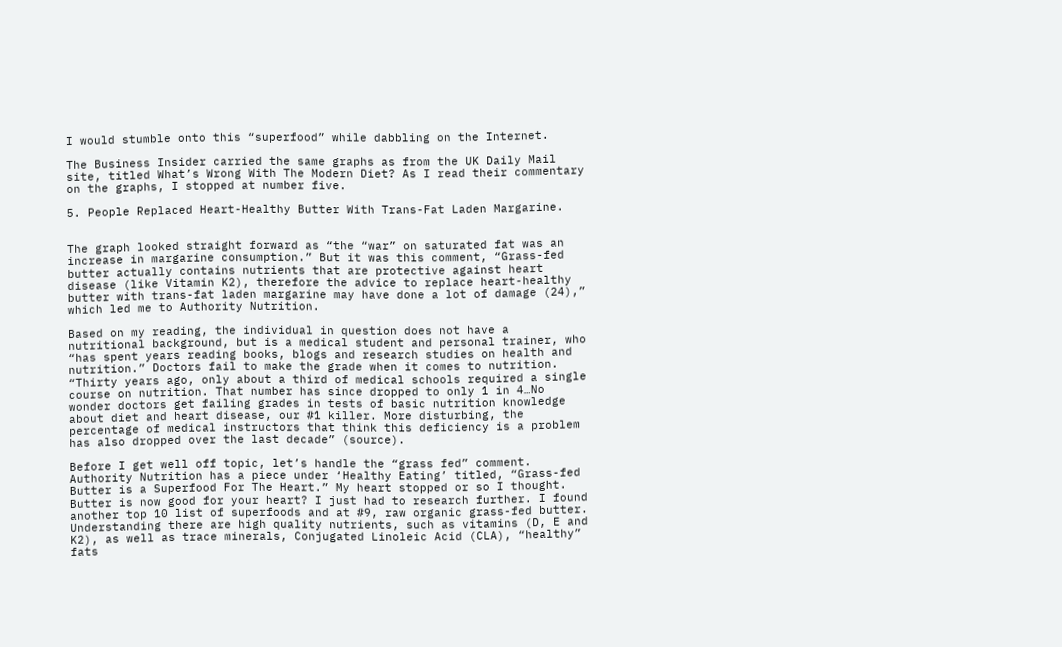I would stumble onto this “superfood” while dabbling on the Internet.

The Business Insider carried the same graphs as from the UK Daily Mail site, titled What’s Wrong With The Modern Diet? As I read their commentary on the graphs, I stopped at number five.

5. People Replaced Heart-Healthy Butter With Trans-Fat Laden Margarine.


The graph looked straight forward as “the “war” on saturated fat was an increase in margarine consumption.” But it was this comment, “Grass-fed butter actually contains nutrients that are protective against heart disease (like Vitamin K2), therefore the advice to replace heart-healthy butter with trans-fat laden margarine may have done a lot of damage (24),” which led me to Authority Nutrition.

Based on my reading, the individual in question does not have a nutritional background, but is a medical student and personal trainer, who “has spent years reading books, blogs and research studies on health and nutrition.” Doctors fail to make the grade when it comes to nutrition. “Thirty years ago, only about a third of medical schools required a single course on nutrition. That number has since dropped to only 1 in 4…No wonder doctors get failing grades in tests of basic nutrition knowledge about diet and heart disease, our #1 killer. More disturbing, the percentage of medical instructors that think this deficiency is a problem has also dropped over the last decade” (source).

Before I get well off topic, let’s handle the “grass fed” comment. Authority Nutrition has a piece under ‘Healthy Eating’ titled, “Grass-fed Butter is a Superfood For The Heart.” My heart stopped or so I thought. Butter is now good for your heart? I just had to research further. I found another top 10 list of superfoods and at #9, raw organic grass-fed butter. Understanding there are high quality nutrients, such as vitamins (D, E and K2), as well as trace minerals, Conjugated Linoleic Acid (CLA), “healthy” fats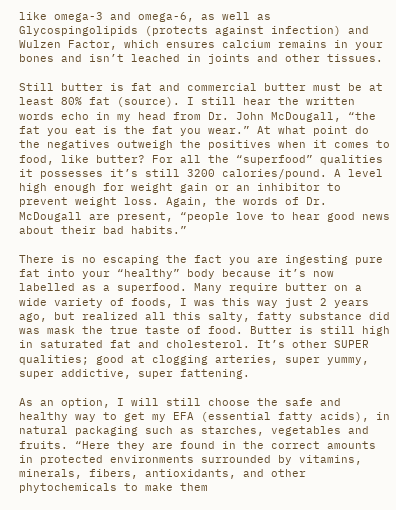like omega-3 and omega-6, as well as Glycospingolipids (protects against infection) and Wulzen Factor, which ensures calcium remains in your bones and isn’t leached in joints and other tissues.

Still butter is fat and commercial butter must be at least 80% fat (source). I still hear the written words echo in my head from Dr. John McDougall, “the fat you eat is the fat you wear.” At what point do the negatives outweigh the positives when it comes to food, like butter? For all the “superfood” qualities it possesses it’s still 3200 calories/pound. A level high enough for weight gain or an inhibitor to prevent weight loss. Again, the words of Dr. McDougall are present, “people love to hear good news about their bad habits.”

There is no escaping the fact you are ingesting pure fat into your “healthy” body because it’s now labelled as a superfood. Many require butter on a wide variety of foods, I was this way just 2 years ago, but realized all this salty, fatty substance did was mask the true taste of food. Butter is still high in saturated fat and cholesterol. It’s other SUPER qualities; good at clogging arteries, super yummy, super addictive, super fattening.

As an option, I will still choose the safe and healthy way to get my EFA (essential fatty acids), in natural packaging such as starches, vegetables and fruits. “Here they are found in the correct amounts in protected environments surrounded by vitamins, minerals, fibers, antioxidants, and other phytochemicals to make them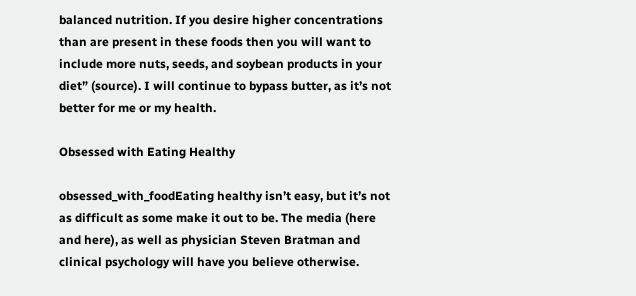balanced nutrition. If you desire higher concentrations than are present in these foods then you will want to include more nuts, seeds, and soybean products in your diet” (source). I will continue to bypass butter, as it’s not better for me or my health.

Obsessed with Eating Healthy

obsessed_with_foodEating healthy isn’t easy, but it’s not as difficult as some make it out to be. The media (here and here), as well as physician Steven Bratman and clinical psychology will have you believe otherwise.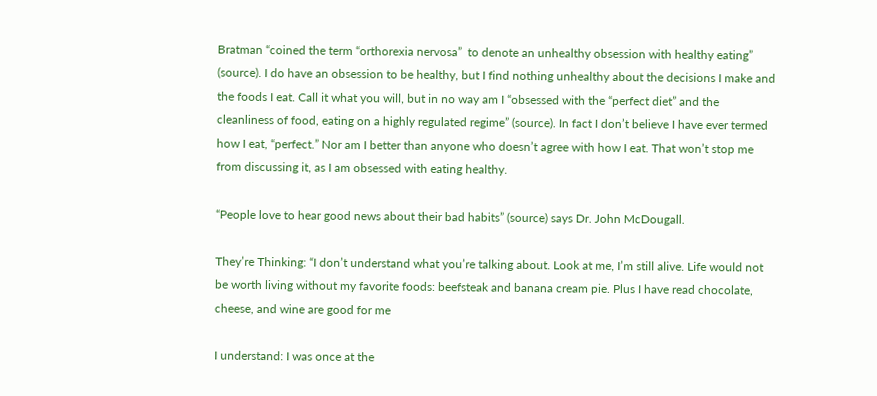Bratman “coined the term “orthorexia nervosa”  to denote an unhealthy obsession with healthy eating” (source). I do have an obsession to be healthy, but I find nothing unhealthy about the decisions I make and the foods I eat. Call it what you will, but in no way am I “obsessed with the “perfect diet” and the cleanliness of food, eating on a highly regulated regime” (source). In fact I don’t believe I have ever termed how I eat, “perfect.” Nor am I better than anyone who doesn’t agree with how I eat. That won’t stop me from discussing it, as I am obsessed with eating healthy.

“People love to hear good news about their bad habits” (source) says Dr. John McDougall.

They’re Thinking: “I don’t understand what you’re talking about. Look at me, I’m still alive. Life would not be worth living without my favorite foods: beefsteak and banana cream pie. Plus I have read chocolate, cheese, and wine are good for me

I understand: I was once at the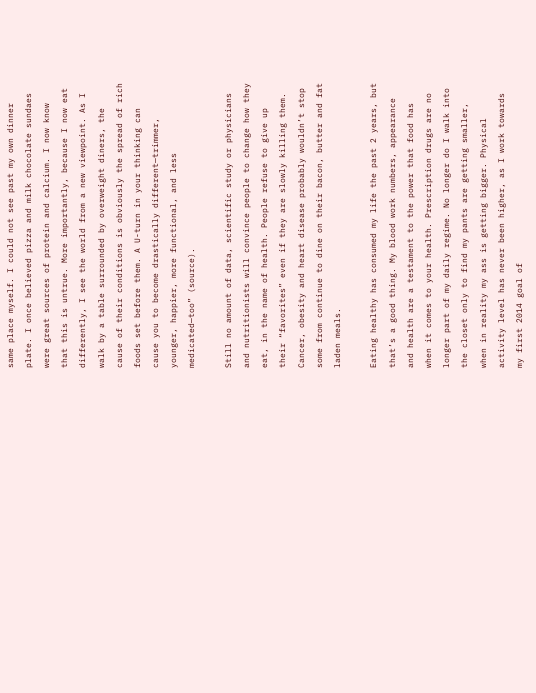same place myself. I could not see past my own dinner plate. I once believed pizza and milk chocolate sundaes were great sources of protein and calcium. I now know that this is untrue. More importantly, because I now eat differently, I see the world from a new viewpoint. As I walk by a table surrounded by overweight diners, the cause of their conditions is obviously the spread of rich foods set before them. A U-turn in your thinking can cause you to become drastically different—trimmer, younger, happier, more functional, and less medicated—too” (source).

Still no amount of data, scientific study or physicians and nutritionists will convince people to change how they eat, in the name of health. People refuse to give up their “favorites” even if they are slowly killing them. Cancer, obesity and heart disease probably wouldn’t stop some from continue to dine on their bacon, butter and fat laden meals.

Eating healthy has consumed my life the past 2 years, but that’s a good thing. My blood work numbers, appearance and health are a testament to the power that food has when it comes to your health. Prescription drugs are no longer part of my daily regime. No longer do I walk into the closet only to find my pants are getting smaller, when in reality my ass is getting bigger. Physical activity level has never been higher, as I work towards my first 2014 goal of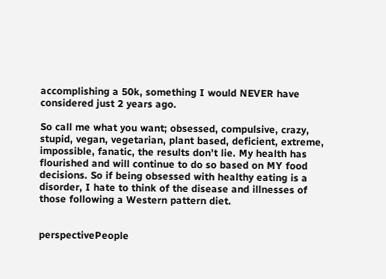accomplishing a 50k, something I would NEVER have considered just 2 years ago.

So call me what you want; obsessed, compulsive, crazy, stupid, vegan, vegetarian, plant based, deficient, extreme, impossible, fanatic, the results don’t lie. My health has flourished and will continue to do so based on MY food decisions. So if being obsessed with healthy eating is a disorder, I hate to think of the disease and illnesses of those following a Western pattern diet.


perspectivePeople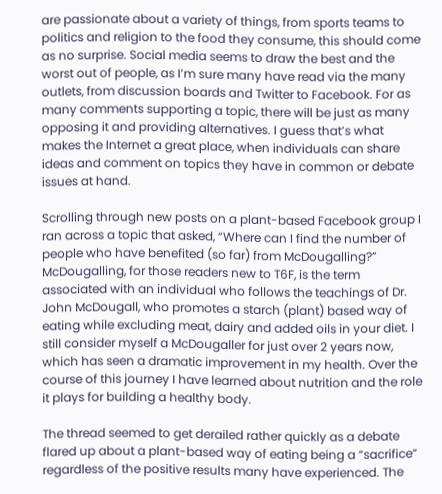are passionate about a variety of things, from sports teams to politics and religion to the food they consume, this should come as no surprise. Social media seems to draw the best and the worst out of people, as I’m sure many have read via the many outlets, from discussion boards and Twitter to Facebook. For as many comments supporting a topic, there will be just as many opposing it and providing alternatives. I guess that’s what makes the Internet a great place, when individuals can share ideas and comment on topics they have in common or debate issues at hand.

Scrolling through new posts on a plant-based Facebook group I ran across a topic that asked, “Where can I find the number of people who have benefited (so far) from McDougalling?” McDougalling, for those readers new to T6F, is the term associated with an individual who follows the teachings of Dr. John McDougall, who promotes a starch (plant) based way of eating while excluding meat, dairy and added oils in your diet. I still consider myself a McDougaller for just over 2 years now, which has seen a dramatic improvement in my health. Over the course of this journey I have learned about nutrition and the role it plays for building a healthy body.

The thread seemed to get derailed rather quickly as a debate flared up about a plant-based way of eating being a “sacrifice” regardless of the positive results many have experienced. The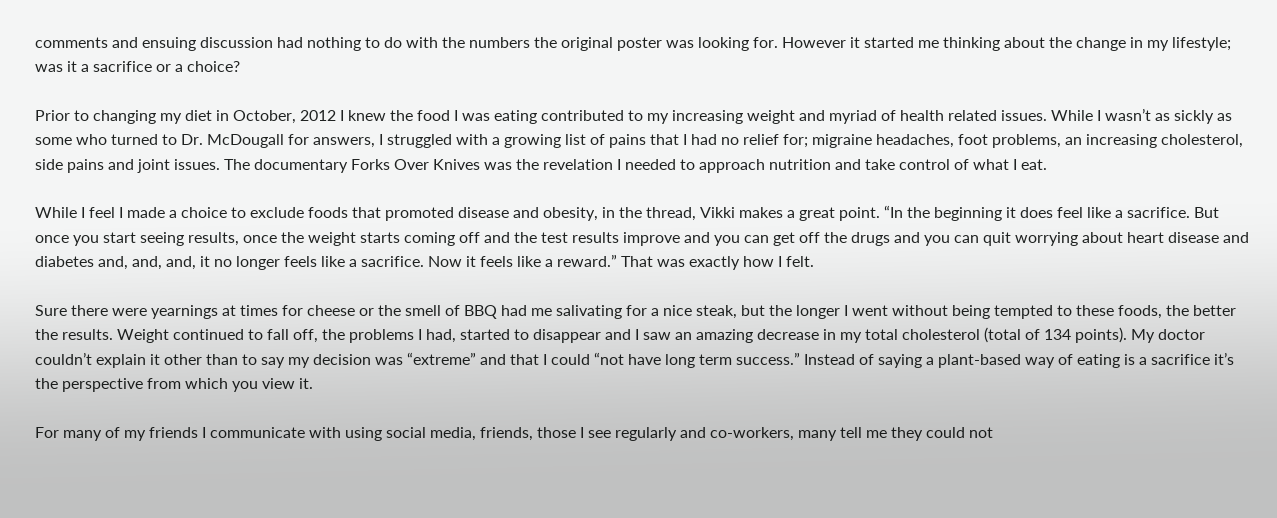comments and ensuing discussion had nothing to do with the numbers the original poster was looking for. However it started me thinking about the change in my lifestyle; was it a sacrifice or a choice?

Prior to changing my diet in October, 2012 I knew the food I was eating contributed to my increasing weight and myriad of health related issues. While I wasn’t as sickly as some who turned to Dr. McDougall for answers, I struggled with a growing list of pains that I had no relief for; migraine headaches, foot problems, an increasing cholesterol, side pains and joint issues. The documentary Forks Over Knives was the revelation I needed to approach nutrition and take control of what I eat.

While I feel I made a choice to exclude foods that promoted disease and obesity, in the thread, Vikki makes a great point. “In the beginning it does feel like a sacrifice. But once you start seeing results, once the weight starts coming off and the test results improve and you can get off the drugs and you can quit worrying about heart disease and diabetes and, and, and, it no longer feels like a sacrifice. Now it feels like a reward.” That was exactly how I felt.

Sure there were yearnings at times for cheese or the smell of BBQ had me salivating for a nice steak, but the longer I went without being tempted to these foods, the better the results. Weight continued to fall off, the problems I had, started to disappear and I saw an amazing decrease in my total cholesterol (total of 134 points). My doctor couldn’t explain it other than to say my decision was “extreme” and that I could “not have long term success.” Instead of saying a plant-based way of eating is a sacrifice it’s the perspective from which you view it.

For many of my friends I communicate with using social media, friends, those I see regularly and co-workers, many tell me they could not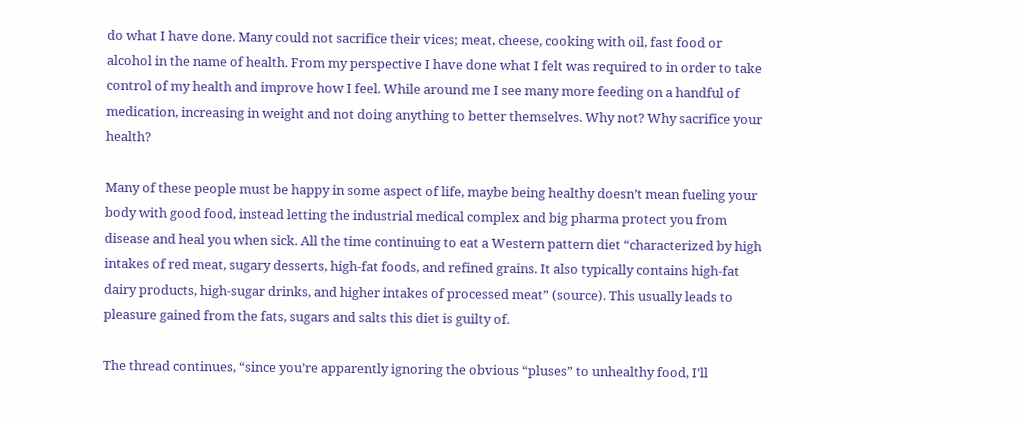do what I have done. Many could not sacrifice their vices; meat, cheese, cooking with oil, fast food or alcohol in the name of health. From my perspective I have done what I felt was required to in order to take control of my health and improve how I feel. While around me I see many more feeding on a handful of medication, increasing in weight and not doing anything to better themselves. Why not? Why sacrifice your health?

Many of these people must be happy in some aspect of life, maybe being healthy doesn’t mean fueling your body with good food, instead letting the industrial medical complex and big pharma protect you from disease and heal you when sick. All the time continuing to eat a Western pattern diet “characterized by high intakes of red meat, sugary desserts, high-fat foods, and refined grains. It also typically contains high-fat dairy products, high-sugar drinks, and higher intakes of processed meat” (source). This usually leads to pleasure gained from the fats, sugars and salts this diet is guilty of.

The thread continues, “since you’re apparently ignoring the obvious “pluses” to unhealthy food, I’ll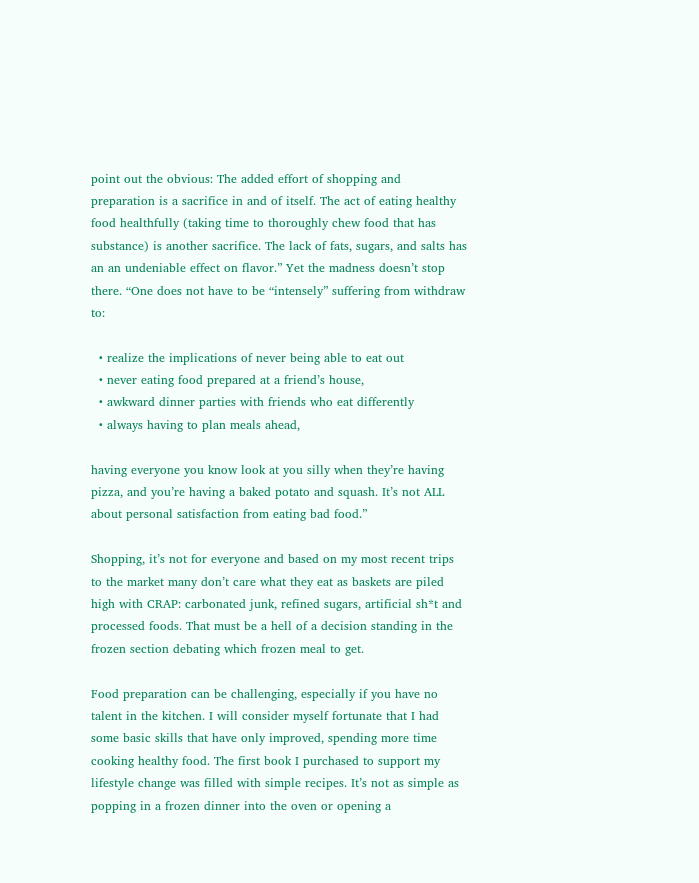point out the obvious: The added effort of shopping and preparation is a sacrifice in and of itself. The act of eating healthy food healthfully (taking time to thoroughly chew food that has substance) is another sacrifice. The lack of fats, sugars, and salts has an an undeniable effect on flavor.” Yet the madness doesn’t stop there. “One does not have to be “intensely” suffering from withdraw to:

  • realize the implications of never being able to eat out
  • never eating food prepared at a friend’s house,
  • awkward dinner parties with friends who eat differently
  • always having to plan meals ahead,

having everyone you know look at you silly when they’re having pizza, and you’re having a baked potato and squash. It’s not ALL about personal satisfaction from eating bad food.”

Shopping, it’s not for everyone and based on my most recent trips to the market many don’t care what they eat as baskets are piled high with CRAP: carbonated junk, refined sugars, artificial sh*t and processed foods. That must be a hell of a decision standing in the frozen section debating which frozen meal to get.

Food preparation can be challenging, especially if you have no talent in the kitchen. I will consider myself fortunate that I had some basic skills that have only improved, spending more time cooking healthy food. The first book I purchased to support my lifestyle change was filled with simple recipes. It’s not as simple as popping in a frozen dinner into the oven or opening a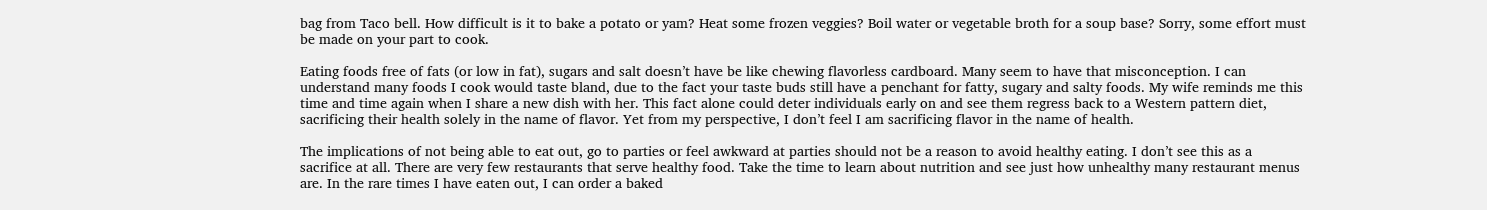bag from Taco bell. How difficult is it to bake a potato or yam? Heat some frozen veggies? Boil water or vegetable broth for a soup base? Sorry, some effort must be made on your part to cook.

Eating foods free of fats (or low in fat), sugars and salt doesn’t have be like chewing flavorless cardboard. Many seem to have that misconception. I can understand many foods I cook would taste bland, due to the fact your taste buds still have a penchant for fatty, sugary and salty foods. My wife reminds me this time and time again when I share a new dish with her. This fact alone could deter individuals early on and see them regress back to a Western pattern diet, sacrificing their health solely in the name of flavor. Yet from my perspective, I don’t feel I am sacrificing flavor in the name of health.

The implications of not being able to eat out, go to parties or feel awkward at parties should not be a reason to avoid healthy eating. I don’t see this as a sacrifice at all. There are very few restaurants that serve healthy food. Take the time to learn about nutrition and see just how unhealthy many restaurant menus are. In the rare times I have eaten out, I can order a baked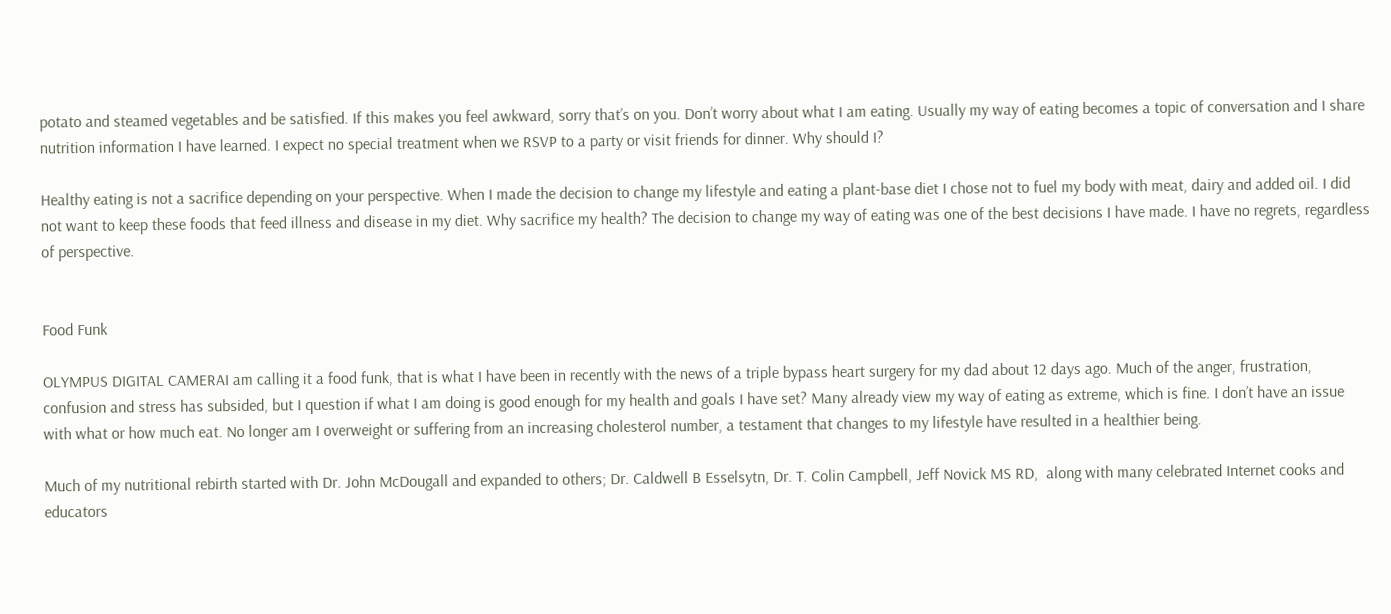potato and steamed vegetables and be satisfied. If this makes you feel awkward, sorry that’s on you. Don’t worry about what I am eating. Usually my way of eating becomes a topic of conversation and I share nutrition information I have learned. I expect no special treatment when we RSVP to a party or visit friends for dinner. Why should I?

Healthy eating is not a sacrifice depending on your perspective. When I made the decision to change my lifestyle and eating a plant-base diet I chose not to fuel my body with meat, dairy and added oil. I did not want to keep these foods that feed illness and disease in my diet. Why sacrifice my health? The decision to change my way of eating was one of the best decisions I have made. I have no regrets, regardless of perspective.


Food Funk

OLYMPUS DIGITAL CAMERAI am calling it a food funk, that is what I have been in recently with the news of a triple bypass heart surgery for my dad about 12 days ago. Much of the anger, frustration, confusion and stress has subsided, but I question if what I am doing is good enough for my health and goals I have set? Many already view my way of eating as extreme, which is fine. I don’t have an issue with what or how much eat. No longer am I overweight or suffering from an increasing cholesterol number, a testament that changes to my lifestyle have resulted in a healthier being.

Much of my nutritional rebirth started with Dr. John McDougall and expanded to others; Dr. Caldwell B Esselsytn, Dr. T. Colin Campbell, Jeff Novick MS RD,  along with many celebrated Internet cooks and educators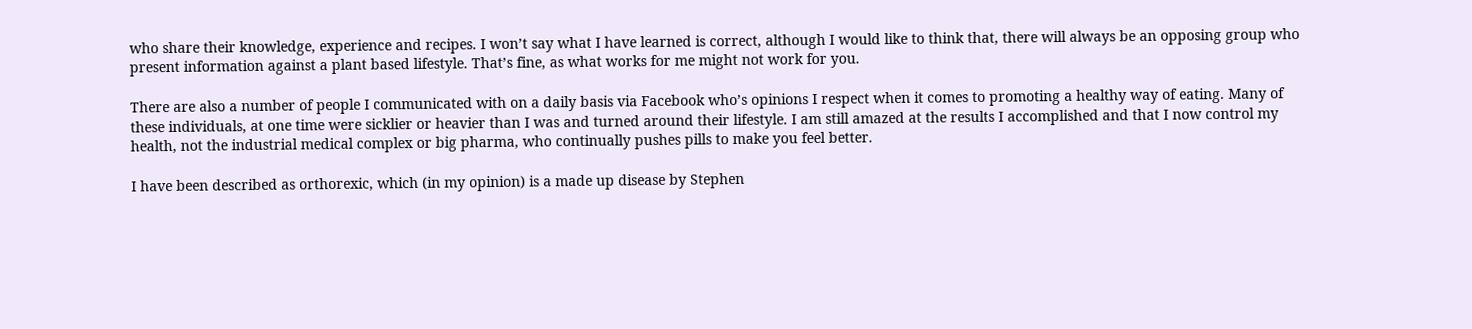who share their knowledge, experience and recipes. I won’t say what I have learned is correct, although I would like to think that, there will always be an opposing group who present information against a plant based lifestyle. That’s fine, as what works for me might not work for you.

There are also a number of people I communicated with on a daily basis via Facebook who’s opinions I respect when it comes to promoting a healthy way of eating. Many of these individuals, at one time were sicklier or heavier than I was and turned around their lifestyle. I am still amazed at the results I accomplished and that I now control my health, not the industrial medical complex or big pharma, who continually pushes pills to make you feel better.

I have been described as orthorexic, which (in my opinion) is a made up disease by Stephen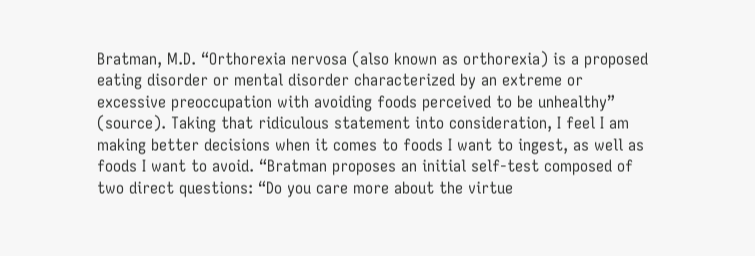Bratman, M.D. “Orthorexia nervosa (also known as orthorexia) is a proposed eating disorder or mental disorder characterized by an extreme or excessive preoccupation with avoiding foods perceived to be unhealthy” (source). Taking that ridiculous statement into consideration, I feel I am making better decisions when it comes to foods I want to ingest, as well as foods I want to avoid. “Bratman proposes an initial self-test composed of two direct questions: “Do you care more about the virtue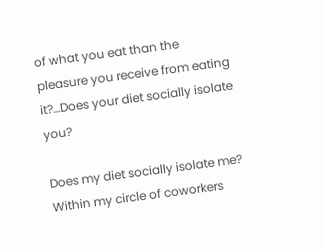of what you eat than the pleasure you receive from eating it?…Does your diet socially isolate you?

Does my diet socially isolate me? Within my circle of coworkers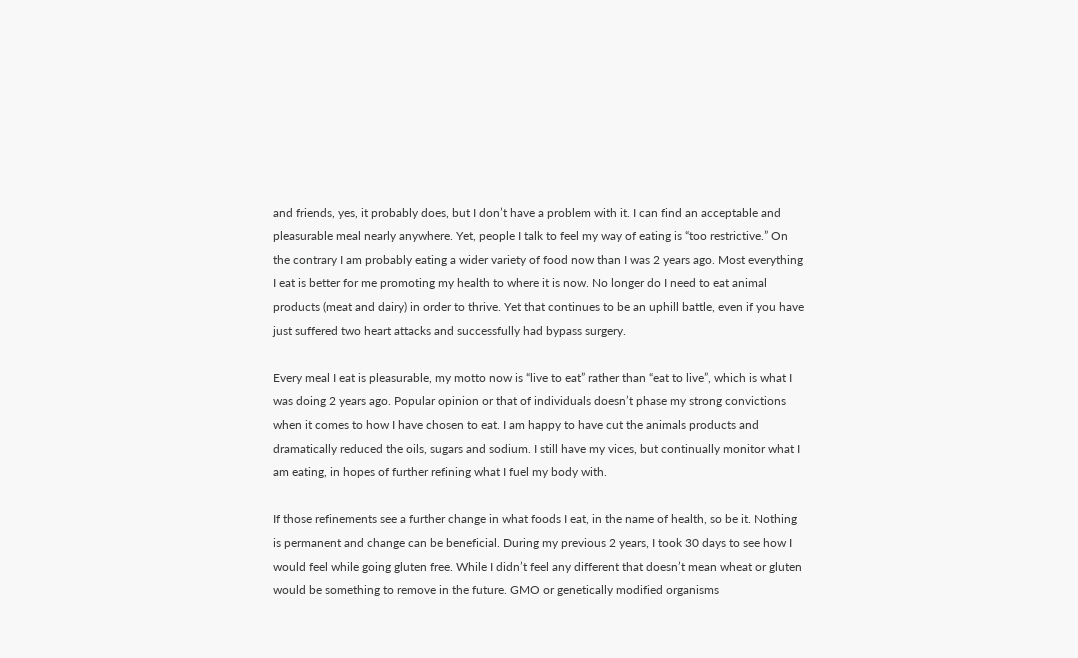and friends, yes, it probably does, but I don’t have a problem with it. I can find an acceptable and pleasurable meal nearly anywhere. Yet, people I talk to feel my way of eating is “too restrictive.” On the contrary I am probably eating a wider variety of food now than I was 2 years ago. Most everything I eat is better for me promoting my health to where it is now. No longer do I need to eat animal products (meat and dairy) in order to thrive. Yet that continues to be an uphill battle, even if you have just suffered two heart attacks and successfully had bypass surgery.

Every meal I eat is pleasurable, my motto now is “live to eat” rather than “eat to live”, which is what I was doing 2 years ago. Popular opinion or that of individuals doesn’t phase my strong convictions when it comes to how I have chosen to eat. I am happy to have cut the animals products and dramatically reduced the oils, sugars and sodium. I still have my vices, but continually monitor what I am eating, in hopes of further refining what I fuel my body with.

If those refinements see a further change in what foods I eat, in the name of health, so be it. Nothing is permanent and change can be beneficial. During my previous 2 years, I took 30 days to see how I would feel while going gluten free. While I didn’t feel any different that doesn’t mean wheat or gluten would be something to remove in the future. GMO or genetically modified organisms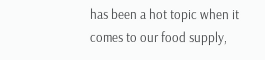has been a hot topic when it comes to our food supply,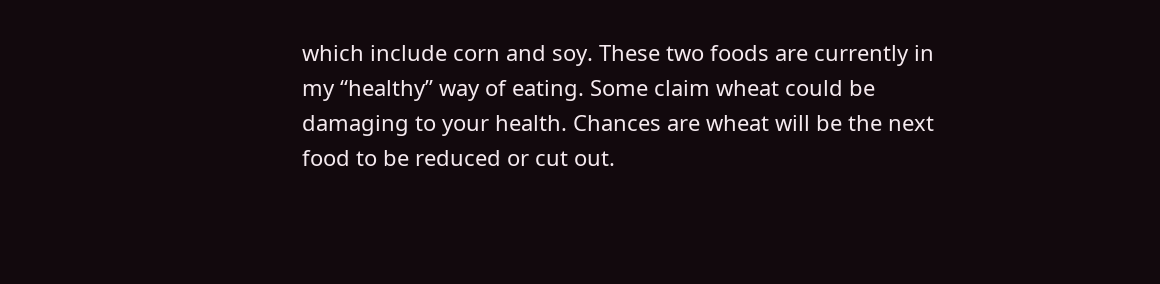which include corn and soy. These two foods are currently in my “healthy” way of eating. Some claim wheat could be damaging to your health. Chances are wheat will be the next food to be reduced or cut out.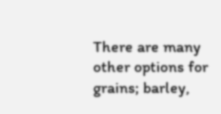There are many other options for grains; barley,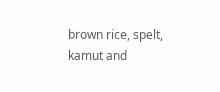brown rice, spelt, kamut and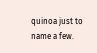quinoa just to name a few.